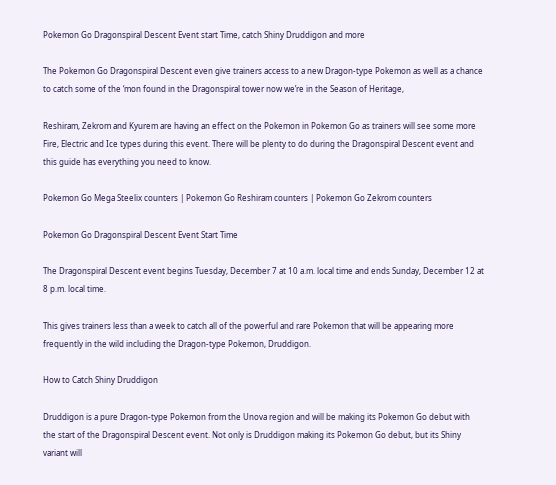Pokemon Go Dragonspiral Descent Event start Time, catch Shiny Druddigon and more

The Pokemon Go Dragonspiral Descent even give trainers access to a new Dragon-type Pokemon as well as a chance to catch some of the ‘mon found in the Dragonspiral tower now we’re in the Season of Heritage,

Reshiram, Zekrom and Kyurem are having an effect on the Pokemon in Pokemon Go as trainers will see some more Fire, Electric and Ice types during this event. There will be plenty to do during the Dragonspiral Descent event and this guide has everything you need to know.

Pokemon Go Mega Steelix counters | Pokemon Go Reshiram counters | Pokemon Go Zekrom counters

Pokemon Go Dragonspiral Descent Event Start Time

The Dragonspiral Descent event begins Tuesday, December 7 at 10 a.m. local time and ends Sunday, December 12 at 8 p.m. local time.

This gives trainers less than a week to catch all of the powerful and rare Pokemon that will be appearing more frequently in the wild including the Dragon-type Pokemon, Druddigon.

How to Catch Shiny Druddigon

Druddigon is a pure Dragon-type Pokemon from the Unova region and will be making its Pokemon Go debut with the start of the Dragonspiral Descent event. Not only is Druddigon making its Pokemon Go debut, but its Shiny variant will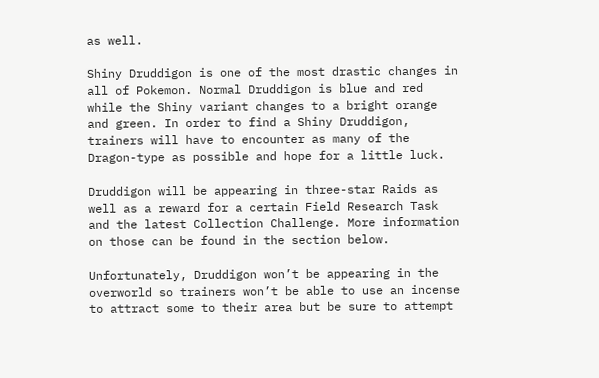as well.

Shiny Druddigon is one of the most drastic changes in all of Pokemon. Normal Druddigon is blue and red while the Shiny variant changes to a bright orange and green. In order to find a Shiny Druddigon, trainers will have to encounter as many of the Dragon-type as possible and hope for a little luck.

Druddigon will be appearing in three-star Raids as well as a reward for a certain Field Research Task and the latest Collection Challenge. More information on those can be found in the section below.

Unfortunately, Druddigon won’t be appearing in the overworld so trainers won’t be able to use an incense to attract some to their area but be sure to attempt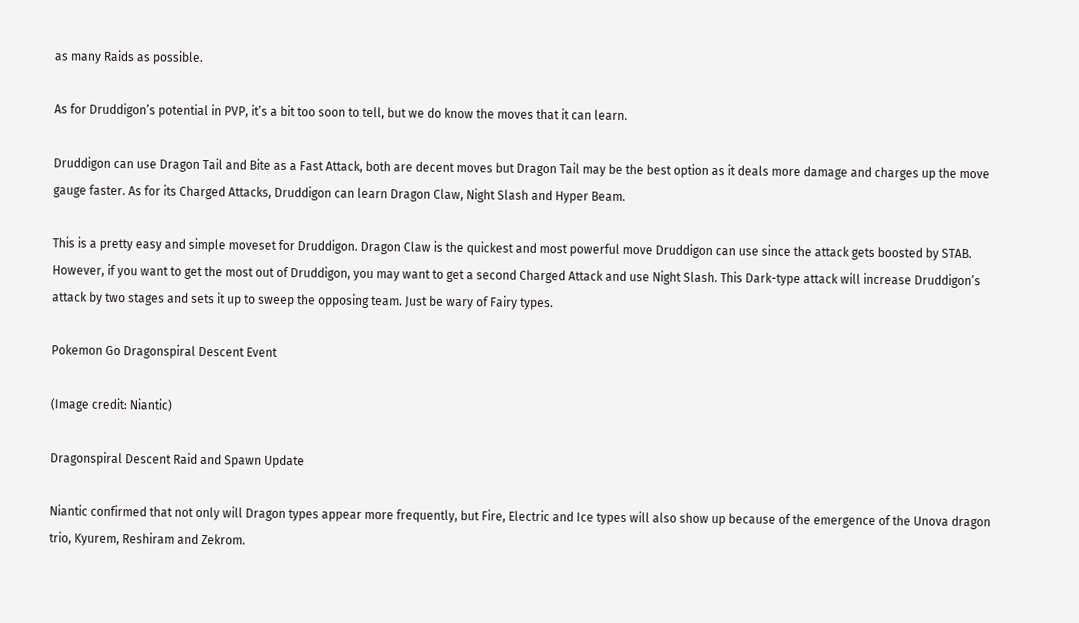as many Raids as possible.

As for Druddigon’s potential in PVP, it’s a bit too soon to tell, but we do know the moves that it can learn.

Druddigon can use Dragon Tail and Bite as a Fast Attack, both are decent moves but Dragon Tail may be the best option as it deals more damage and charges up the move gauge faster. As for its Charged Attacks, Druddigon can learn Dragon Claw, Night Slash and Hyper Beam.

This is a pretty easy and simple moveset for Druddigon. Dragon Claw is the quickest and most powerful move Druddigon can use since the attack gets boosted by STAB. However, if you want to get the most out of Druddigon, you may want to get a second Charged Attack and use Night Slash. This Dark-type attack will increase Druddigon’s attack by two stages and sets it up to sweep the opposing team. Just be wary of Fairy types.

Pokemon Go Dragonspiral Descent Event

(Image credit: Niantic)

Dragonspiral Descent Raid and Spawn Update

Niantic confirmed that not only will Dragon types appear more frequently, but Fire, Electric and Ice types will also show up because of the emergence of the Unova dragon trio, Kyurem, Reshiram and Zekrom.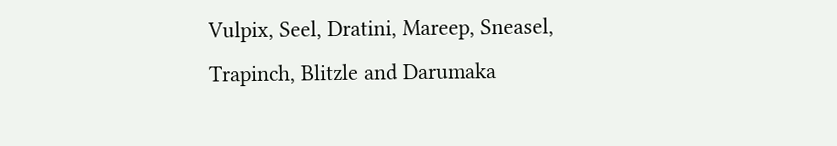Vulpix, Seel, Dratini, Mareep, Sneasel, Trapinch, Blitzle and Darumaka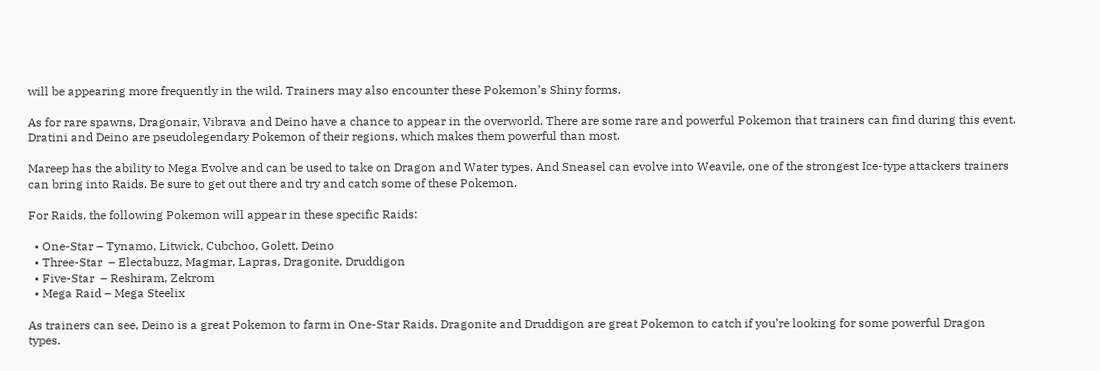will be appearing more frequently in the wild. Trainers may also encounter these Pokemon’s Shiny forms.

As for rare spawns, Dragonair, Vibrava and Deino have a chance to appear in the overworld. There are some rare and powerful Pokemon that trainers can find during this event. Dratini and Deino are pseudolegendary Pokemon of their regions, which makes them powerful than most.

Mareep has the ability to Mega Evolve and can be used to take on Dragon and Water types. And Sneasel can evolve into Weavile, one of the strongest Ice-type attackers trainers can bring into Raids. Be sure to get out there and try and catch some of these Pokemon.

For Raids, the following Pokemon will appear in these specific Raids:

  • One-Star – Tynamo, Litwick, Cubchoo, Golett, Deino
  • Three-Star  – Electabuzz, Magmar, Lapras, Dragonite, Druddigon
  • Five-Star  – Reshiram, Zekrom
  • Mega Raid – Mega Steelix

As trainers can see, Deino is a great Pokemon to farm in One-Star Raids. Dragonite and Druddigon are great Pokemon to catch if you’re looking for some powerful Dragon types.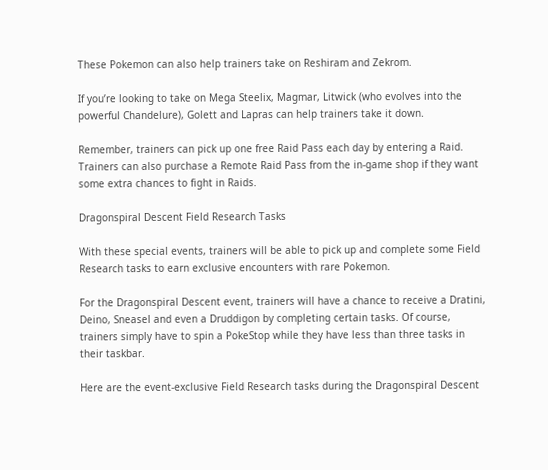These Pokemon can also help trainers take on Reshiram and Zekrom.

If you’re looking to take on Mega Steelix, Magmar, Litwick (who evolves into the powerful Chandelure), Golett and Lapras can help trainers take it down.

Remember, trainers can pick up one free Raid Pass each day by entering a Raid. Trainers can also purchase a Remote Raid Pass from the in-game shop if they want some extra chances to fight in Raids.

Dragonspiral Descent Field Research Tasks

With these special events, trainers will be able to pick up and complete some Field Research tasks to earn exclusive encounters with rare Pokemon.

For the Dragonspiral Descent event, trainers will have a chance to receive a Dratini, Deino, Sneasel and even a Druddigon by completing certain tasks. Of course, trainers simply have to spin a PokeStop while they have less than three tasks in their taskbar.

Here are the event-exclusive Field Research tasks during the Dragonspiral Descent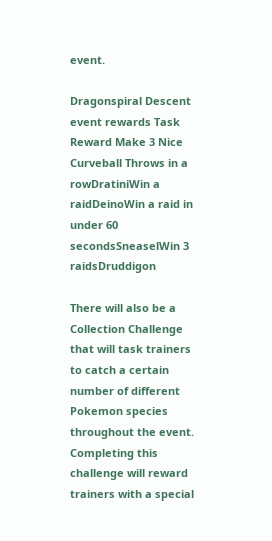event.

Dragonspiral Descent event rewards Task Reward Make 3 Nice Curveball Throws in a rowDratiniWin a raidDeinoWin a raid in under 60 secondsSneaselWin 3 raidsDruddigon

There will also be a Collection Challenge that will task trainers to catch a certain number of different Pokemon species throughout the event. Completing this challenge will reward trainers with a special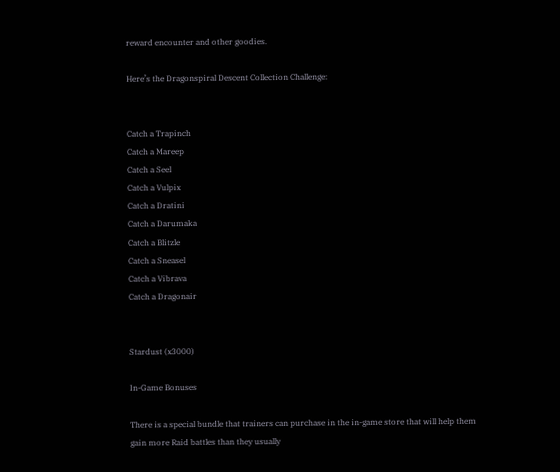reward encounter and other goodies.

Here’s the Dragonspiral Descent Collection Challenge:


Catch a Trapinch
Catch a Mareep
Catch a Seel
Catch a Vulpix
Catch a Dratini
Catch a Darumaka
Catch a Blitzle
Catch a Sneasel
Catch a Vibrava
Catch a Dragonair


Stardust (x3000)

In-Game Bonuses

There is a special bundle that trainers can purchase in the in-game store that will help them gain more Raid battles than they usually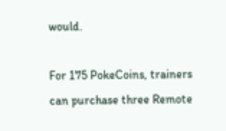would.

For 175 PokeCoins, trainers can purchase three Remote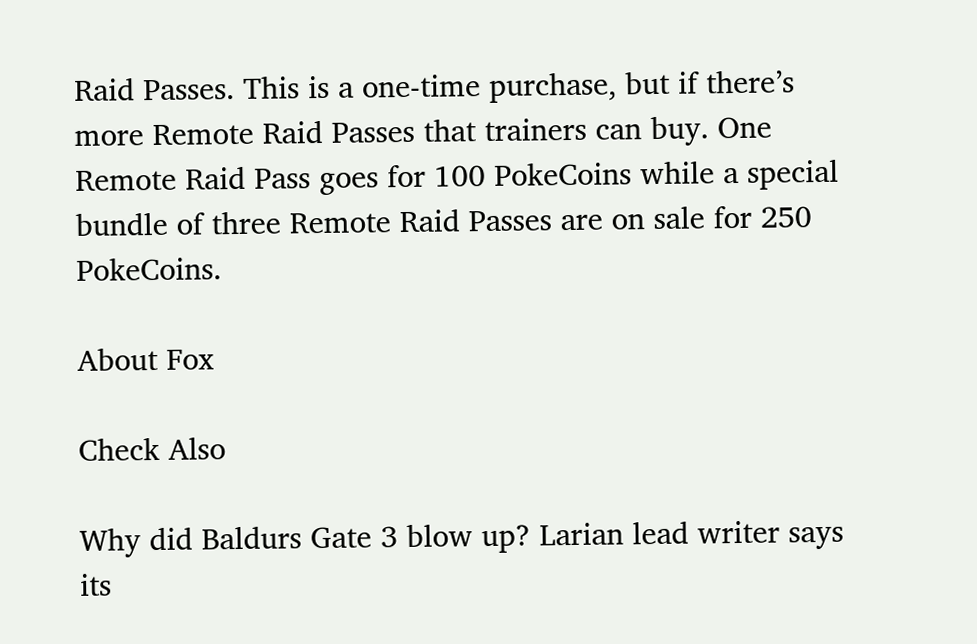Raid Passes. This is a one-time purchase, but if there’s more Remote Raid Passes that trainers can buy. One Remote Raid Pass goes for 100 PokeCoins while a special bundle of three Remote Raid Passes are on sale for 250 PokeCoins.

About Fox

Check Also

Why did Baldurs Gate 3 blow up? Larian lead writer says its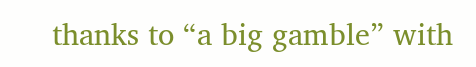thanks to “a big gamble” with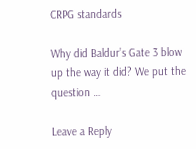CRPG standards

Why did Baldur’s Gate 3 blow up the way it did? We put the question …

Leave a Reply